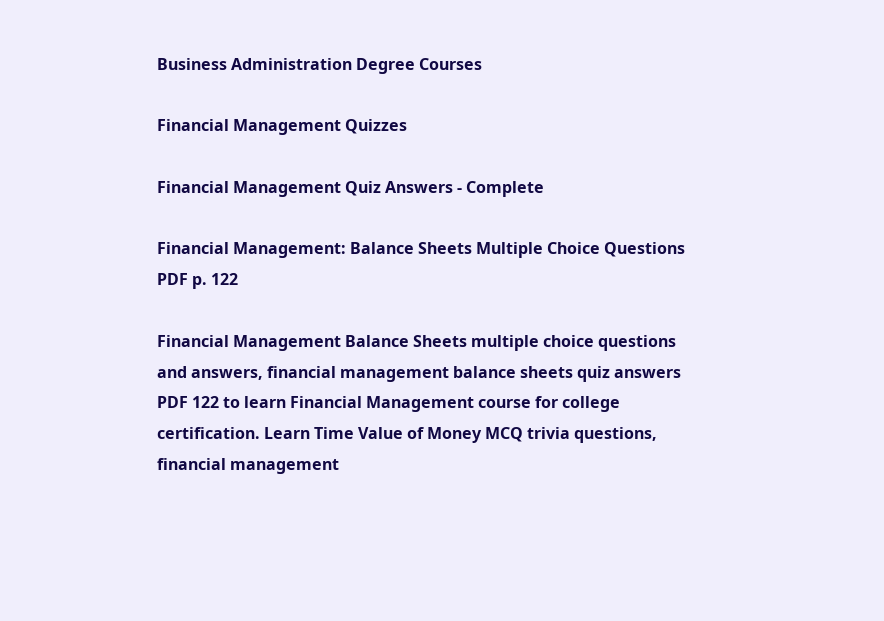Business Administration Degree Courses

Financial Management Quizzes

Financial Management Quiz Answers - Complete

Financial Management: Balance Sheets Multiple Choice Questions PDF p. 122

Financial Management Balance Sheets multiple choice questions and answers, financial management balance sheets quiz answers PDF 122 to learn Financial Management course for college certification. Learn Time Value of Money MCQ trivia questions, financial management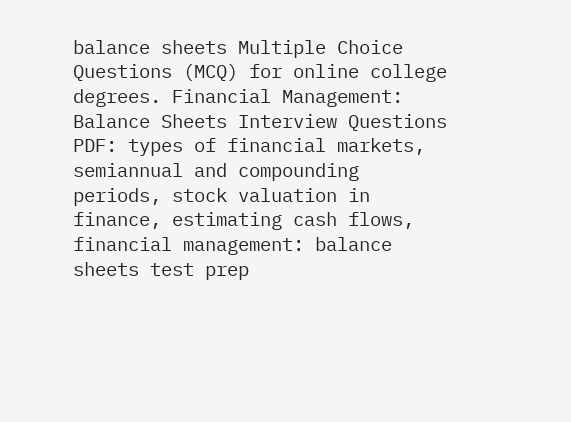balance sheets Multiple Choice Questions (MCQ) for online college degrees. Financial Management: Balance Sheets Interview Questions PDF: types of financial markets, semiannual and compounding periods, stock valuation in finance, estimating cash flows, financial management: balance sheets test prep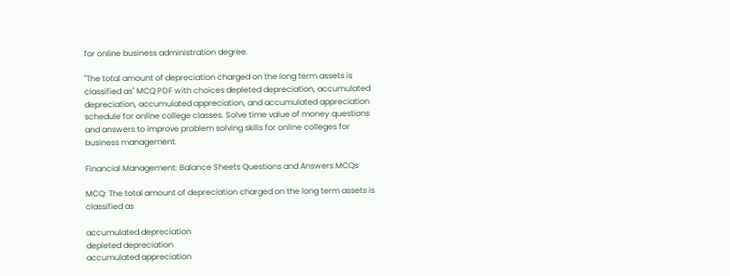for online business administration degree.

"The total amount of depreciation charged on the long term assets is classified as" MCQ PDF with choices depleted depreciation, accumulated depreciation, accumulated appreciation, and accumulated appreciation schedule for online college classes. Solve time value of money questions and answers to improve problem solving skills for online colleges for business management.

Financial Management: Balance Sheets Questions and Answers MCQs

MCQ: The total amount of depreciation charged on the long term assets is classified as

accumulated depreciation
depleted depreciation
accumulated appreciation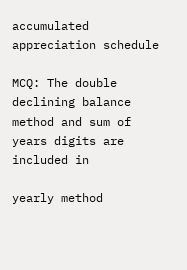accumulated appreciation schedule

MCQ: The double declining balance method and sum of years digits are included in

yearly method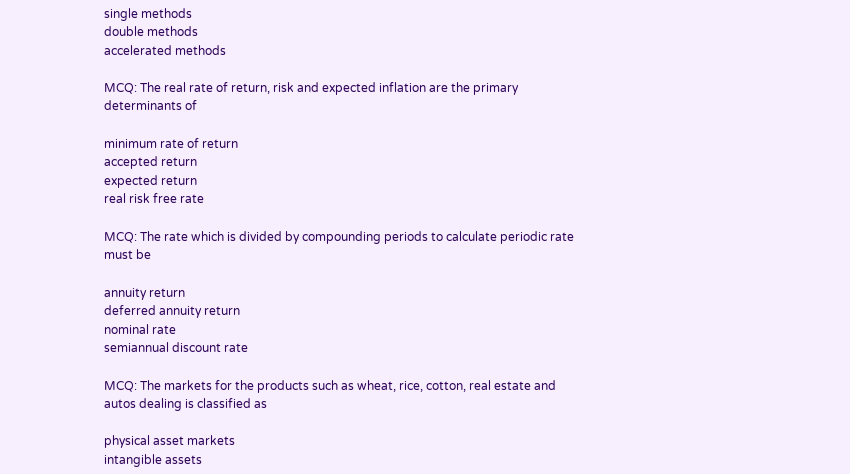single methods
double methods
accelerated methods

MCQ: The real rate of return, risk and expected inflation are the primary determinants of

minimum rate of return
accepted return
expected return
real risk free rate

MCQ: The rate which is divided by compounding periods to calculate periodic rate must be

annuity return
deferred annuity return
nominal rate
semiannual discount rate

MCQ: The markets for the products such as wheat, rice, cotton, real estate and autos dealing is classified as

physical asset markets
intangible assets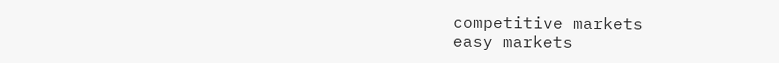competitive markets
easy markets